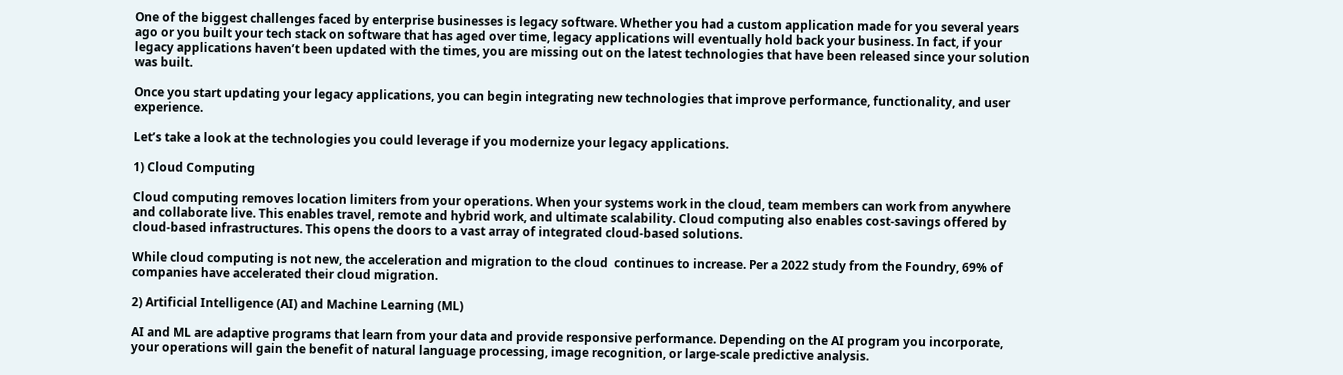One of the biggest challenges faced by enterprise businesses is legacy software. Whether you had a custom application made for you several years ago or you built your tech stack on software that has aged over time, legacy applications will eventually hold back your business. In fact, if your legacy applications haven’t been updated with the times, you are missing out on the latest technologies that have been released since your solution was built.

Once you start updating your legacy applications, you can begin integrating new technologies that improve performance, functionality, and user experience.

Let’s take a look at the technologies you could leverage if you modernize your legacy applications.

1) Cloud Computing

Cloud computing removes location limiters from your operations. When your systems work in the cloud, team members can work from anywhere and collaborate live. This enables travel, remote and hybrid work, and ultimate scalability. Cloud computing also enables cost-savings offered by cloud-based infrastructures. This opens the doors to a vast array of integrated cloud-based solutions.

While cloud computing is not new, the acceleration and migration to the cloud  continues to increase. Per a 2022 study from the Foundry, 69% of companies have accelerated their cloud migration.

2) Artificial Intelligence (AI) and Machine Learning (ML)

AI and ML are adaptive programs that learn from your data and provide responsive performance. Depending on the AI program you incorporate, your operations will gain the benefit of natural language processing, image recognition, or large-scale predictive analysis.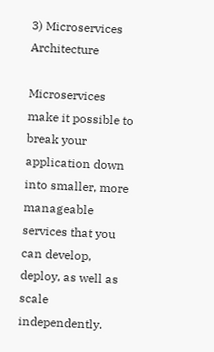3) Microservices Architecture

Microservices make it possible to break your application down into smaller, more manageable services that you can develop, deploy, as well as scale independently.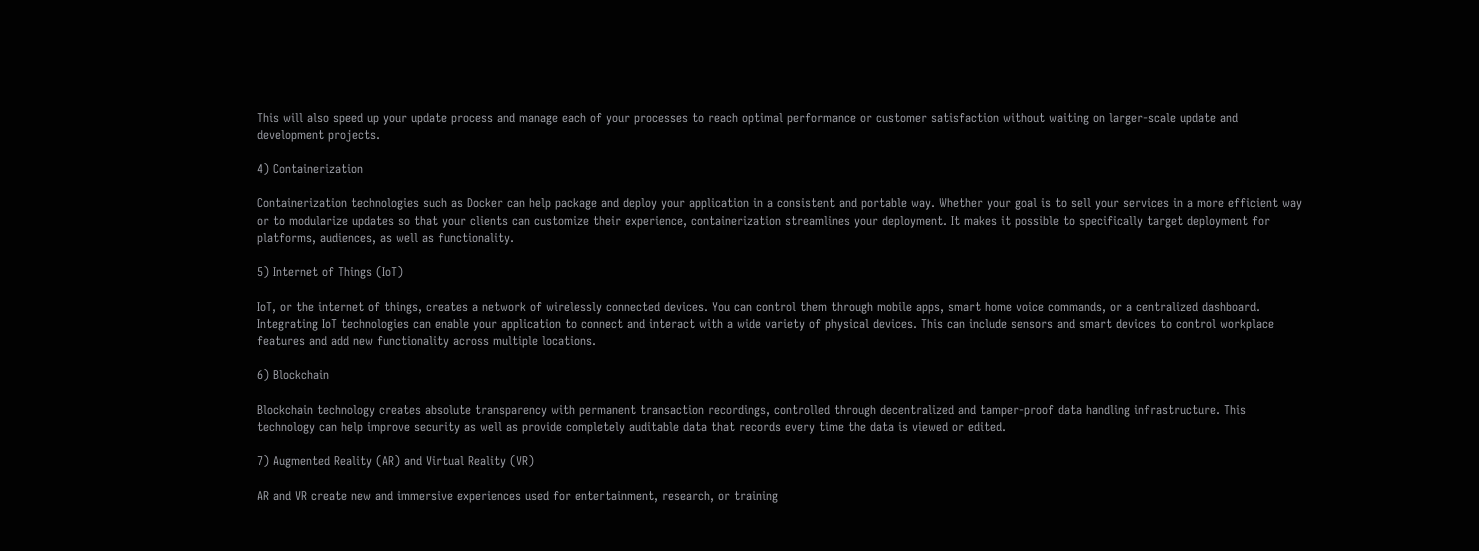This will also speed up your update process and manage each of your processes to reach optimal performance or customer satisfaction without waiting on larger-scale update and development projects.

4) Containerization

Containerization technologies such as Docker can help package and deploy your application in a consistent and portable way. Whether your goal is to sell your services in a more efficient way or to modularize updates so that your clients can customize their experience, containerization streamlines your deployment. It makes it possible to specifically target deployment for platforms, audiences, as well as functionality.

5) Internet of Things (IoT)

IoT, or the internet of things, creates a network of wirelessly connected devices. You can control them through mobile apps, smart home voice commands, or a centralized dashboard. Integrating IoT technologies can enable your application to connect and interact with a wide variety of physical devices. This can include sensors and smart devices to control workplace features and add new functionality across multiple locations.

6) Blockchain

Blockchain technology creates absolute transparency with permanent transaction recordings, controlled through decentralized and tamper-proof data handling infrastructure. This technology can help improve security as well as provide completely auditable data that records every time the data is viewed or edited.

7) Augmented Reality (AR) and Virtual Reality (VR)

AR and VR create new and immersive experiences used for entertainment, research, or training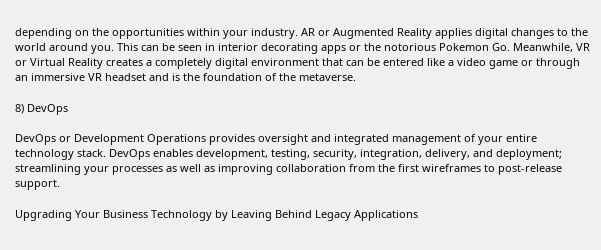depending on the opportunities within your industry. AR or Augmented Reality applies digital changes to the world around you. This can be seen in interior decorating apps or the notorious Pokemon Go. Meanwhile, VR or Virtual Reality creates a completely digital environment that can be entered like a video game or through an immersive VR headset and is the foundation of the metaverse.

8) DevOps

DevOps or Development Operations provides oversight and integrated management of your entire technology stack. DevOps enables development, testing, security, integration, delivery, and deployment; streamlining your processes as well as improving collaboration from the first wireframes to post-release support.

Upgrading Your Business Technology by Leaving Behind Legacy Applications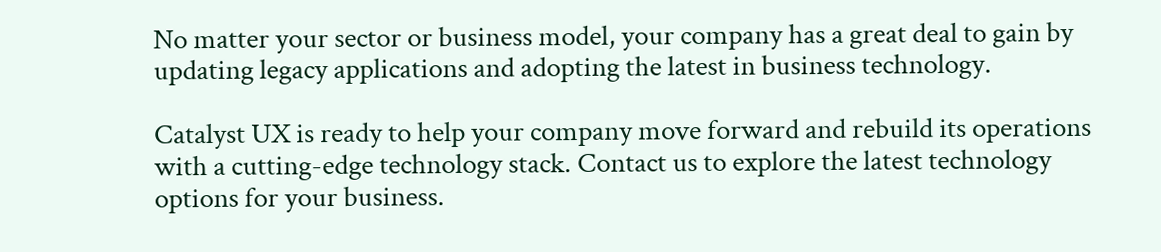No matter your sector or business model, your company has a great deal to gain by updating legacy applications and adopting the latest in business technology.

Catalyst UX is ready to help your company move forward and rebuild its operations with a cutting-edge technology stack. Contact us to explore the latest technology options for your business.